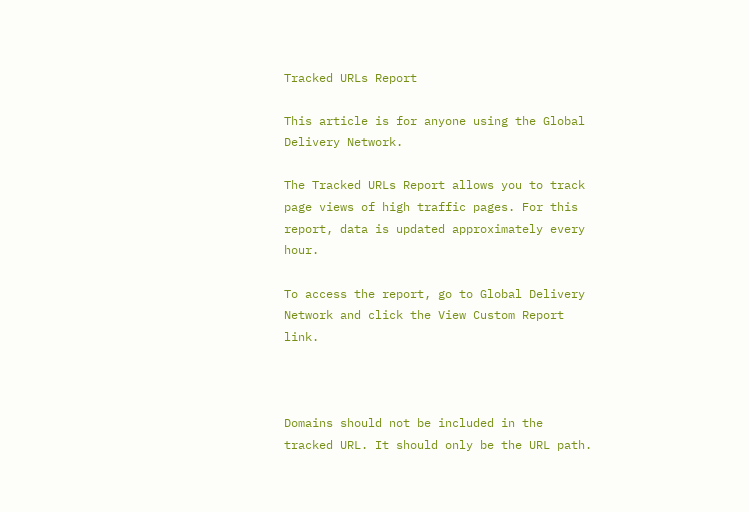Tracked URLs Report

This article is for anyone using the Global Delivery Network.

The Tracked URLs Report allows you to track page views of high traffic pages. For this report, data is updated approximately every hour.

To access the report, go to Global Delivery Network and click the View Custom Report link.



Domains should not be included in the tracked URL. It should only be the URL path.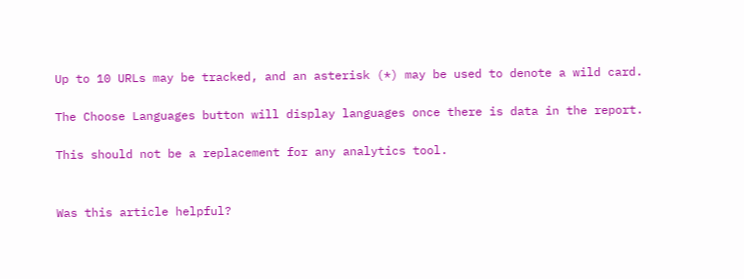Up to 10 URLs may be tracked, and an asterisk (*) may be used to denote a wild card.

The Choose Languages button will display languages once there is data in the report.

This should not be a replacement for any analytics tool.


Was this article helpful?